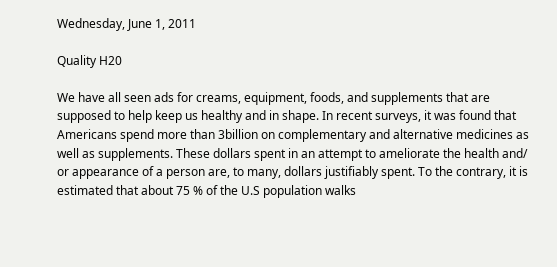Wednesday, June 1, 2011

Quality H20

We have all seen ads for creams, equipment, foods, and supplements that are supposed to help keep us healthy and in shape. In recent surveys, it was found that Americans spend more than 3billion on complementary and alternative medicines as well as supplements. These dollars spent in an attempt to ameliorate the health and/ or appearance of a person are, to many, dollars justifiably spent. To the contrary, it is estimated that about 75 % of the U.S population walks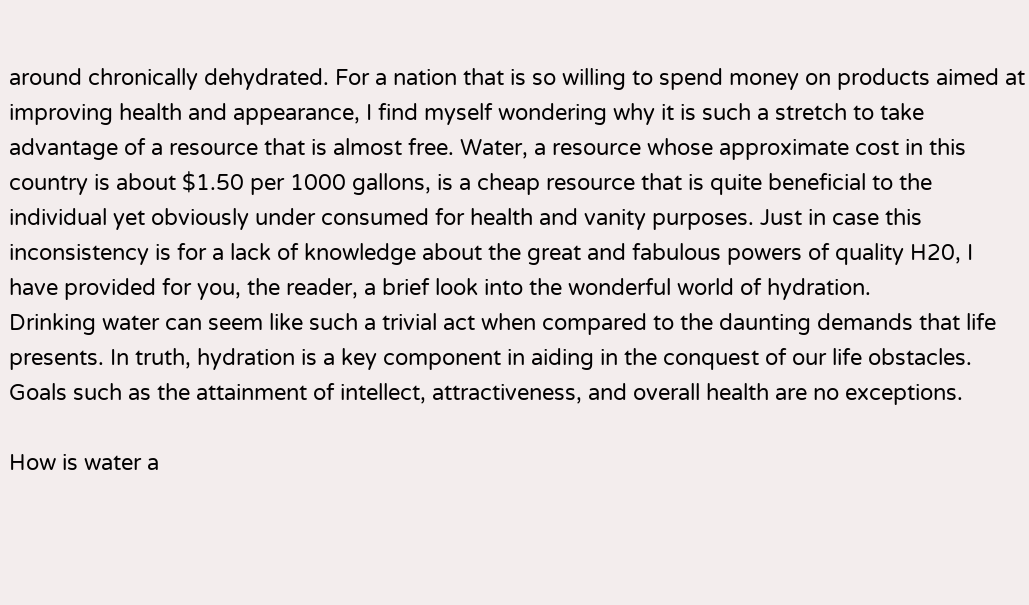around chronically dehydrated. For a nation that is so willing to spend money on products aimed at improving health and appearance, I find myself wondering why it is such a stretch to take advantage of a resource that is almost free. Water, a resource whose approximate cost in this country is about $1.50 per 1000 gallons, is a cheap resource that is quite beneficial to the individual yet obviously under consumed for health and vanity purposes. Just in case this inconsistency is for a lack of knowledge about the great and fabulous powers of quality H20, I have provided for you, the reader, a brief look into the wonderful world of hydration.
Drinking water can seem like such a trivial act when compared to the daunting demands that life presents. In truth, hydration is a key component in aiding in the conquest of our life obstacles. Goals such as the attainment of intellect, attractiveness, and overall health are no exceptions.

How is water a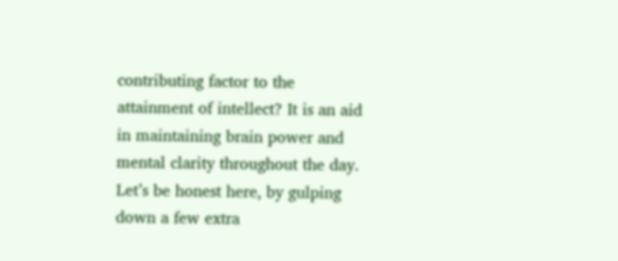contributing factor to the attainment of intellect? It is an aid in maintaining brain power and mental clarity throughout the day. Let’s be honest here, by gulping down a few extra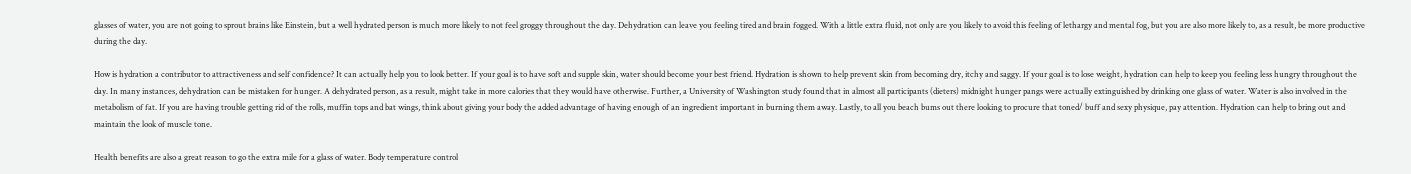glasses of water, you are not going to sprout brains like Einstein, but a well hydrated person is much more likely to not feel groggy throughout the day. Dehydration can leave you feeling tired and brain fogged. With a little extra fluid, not only are you likely to avoid this feeling of lethargy and mental fog, but you are also more likely to, as a result, be more productive during the day.

How is hydration a contributor to attractiveness and self confidence? It can actually help you to look better. If your goal is to have soft and supple skin, water should become your best friend. Hydration is shown to help prevent skin from becoming dry, itchy and saggy. If your goal is to lose weight, hydration can help to keep you feeling less hungry throughout the day. In many instances, dehydration can be mistaken for hunger. A dehydrated person, as a result, might take in more calories that they would have otherwise. Further, a University of Washington study found that in almost all participants (dieters) midnight hunger pangs were actually extinguished by drinking one glass of water. Water is also involved in the metabolism of fat. If you are having trouble getting rid of the rolls, muffin tops and bat wings, think about giving your body the added advantage of having enough of an ingredient important in burning them away. Lastly, to all you beach bums out there looking to procure that toned/ buff and sexy physique, pay attention. Hydration can help to bring out and maintain the look of muscle tone.

Health benefits are also a great reason to go the extra mile for a glass of water. Body temperature control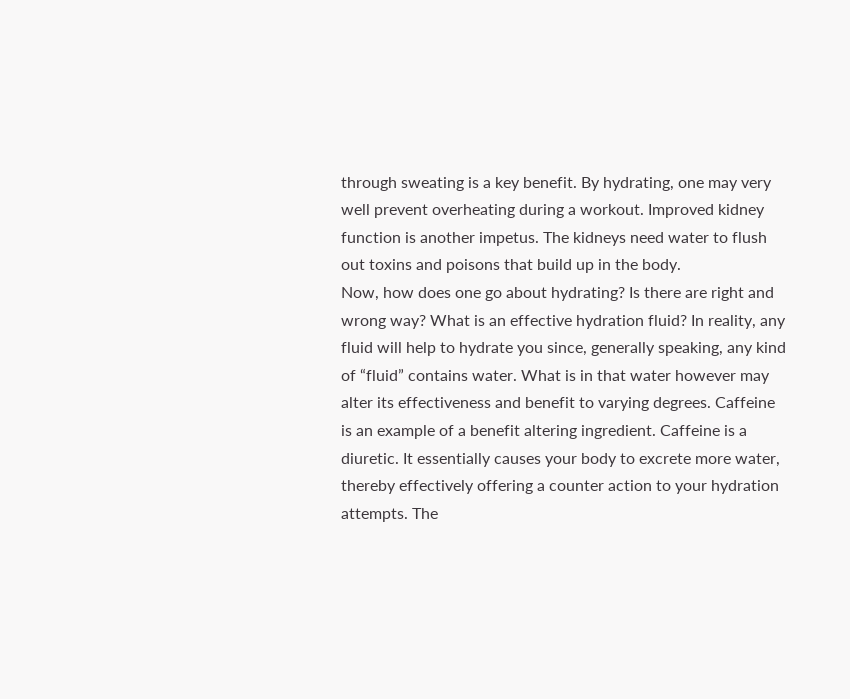through sweating is a key benefit. By hydrating, one may very well prevent overheating during a workout. Improved kidney function is another impetus. The kidneys need water to flush out toxins and poisons that build up in the body.
Now, how does one go about hydrating? Is there are right and wrong way? What is an effective hydration fluid? In reality, any fluid will help to hydrate you since, generally speaking, any kind of “fluid” contains water. What is in that water however may alter its effectiveness and benefit to varying degrees. Caffeine is an example of a benefit altering ingredient. Caffeine is a diuretic. It essentially causes your body to excrete more water, thereby effectively offering a counter action to your hydration attempts. The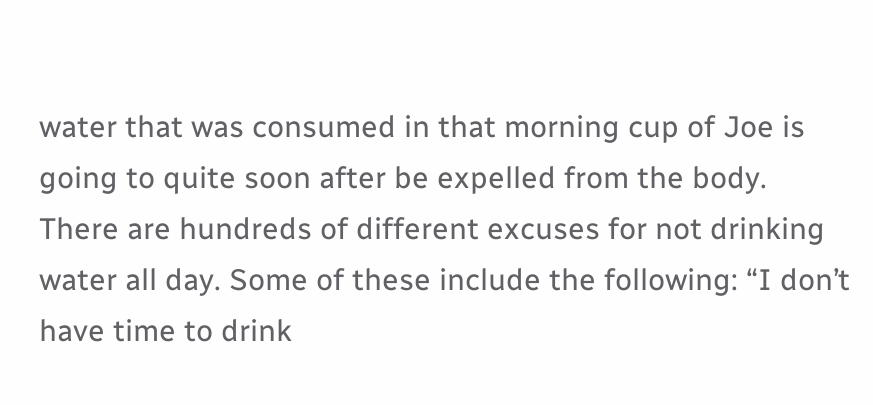water that was consumed in that morning cup of Joe is going to quite soon after be expelled from the body.
There are hundreds of different excuses for not drinking water all day. Some of these include the following: “I don’t have time to drink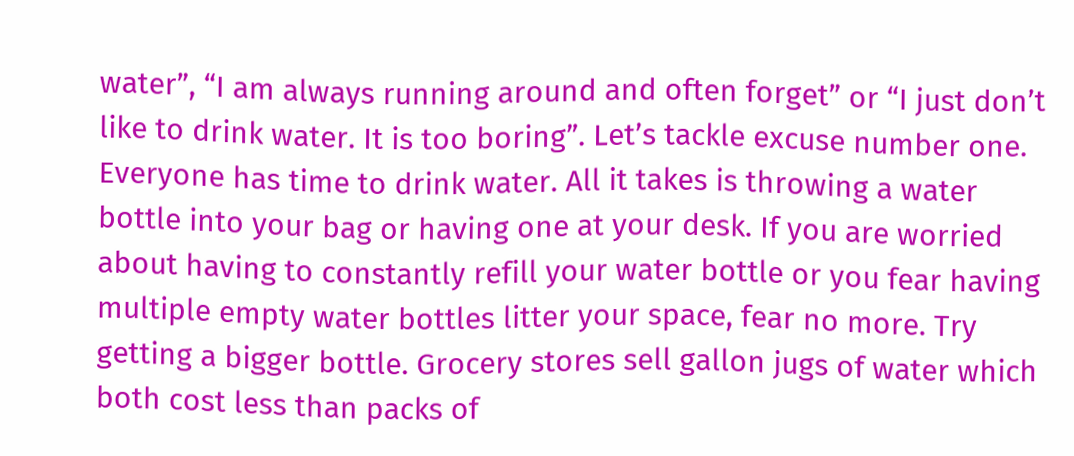water”, “I am always running around and often forget” or “I just don’t like to drink water. It is too boring”. Let’s tackle excuse number one. Everyone has time to drink water. All it takes is throwing a water bottle into your bag or having one at your desk. If you are worried about having to constantly refill your water bottle or you fear having multiple empty water bottles litter your space, fear no more. Try getting a bigger bottle. Grocery stores sell gallon jugs of water which both cost less than packs of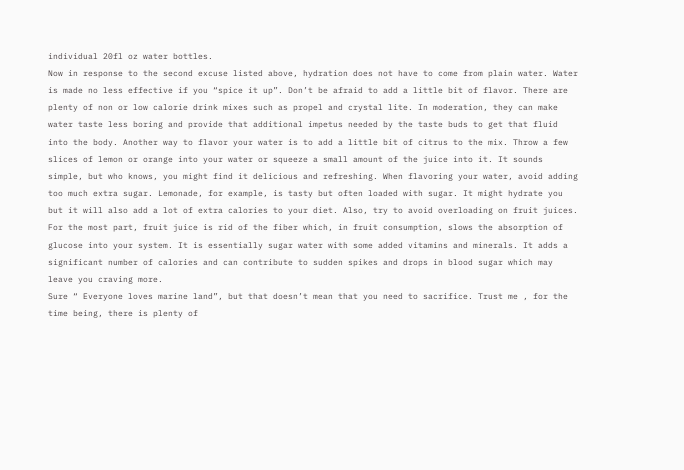individual 20fl oz water bottles.
Now in response to the second excuse listed above, hydration does not have to come from plain water. Water is made no less effective if you “spice it up”. Don’t be afraid to add a little bit of flavor. There are plenty of non or low calorie drink mixes such as propel and crystal lite. In moderation, they can make water taste less boring and provide that additional impetus needed by the taste buds to get that fluid into the body. Another way to flavor your water is to add a little bit of citrus to the mix. Throw a few slices of lemon or orange into your water or squeeze a small amount of the juice into it. It sounds simple, but who knows, you might find it delicious and refreshing. When flavoring your water, avoid adding too much extra sugar. Lemonade, for example, is tasty but often loaded with sugar. It might hydrate you but it will also add a lot of extra calories to your diet. Also, try to avoid overloading on fruit juices. For the most part, fruit juice is rid of the fiber which, in fruit consumption, slows the absorption of glucose into your system. It is essentially sugar water with some added vitamins and minerals. It adds a significant number of calories and can contribute to sudden spikes and drops in blood sugar which may leave you craving more.
Sure “ Everyone loves marine land”, but that doesn’t mean that you need to sacrifice. Trust me , for the time being, there is plenty of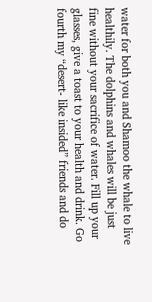water for both you and Shamoo the whale to live healthily. The dolphins and whales will be just fine without your sacrifice of water. Fill up your glasses, give a toast to your health and drink. Go fourth my “desert- like insided” friends and do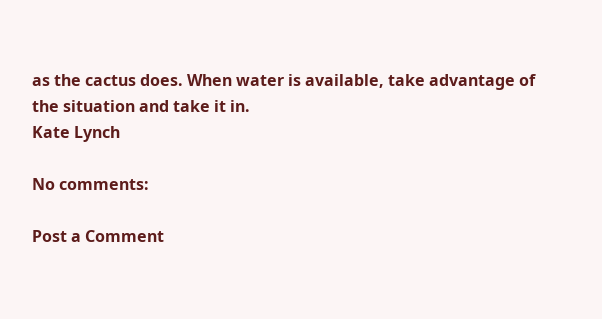as the cactus does. When water is available, take advantage of the situation and take it in.
Kate Lynch

No comments:

Post a Comment